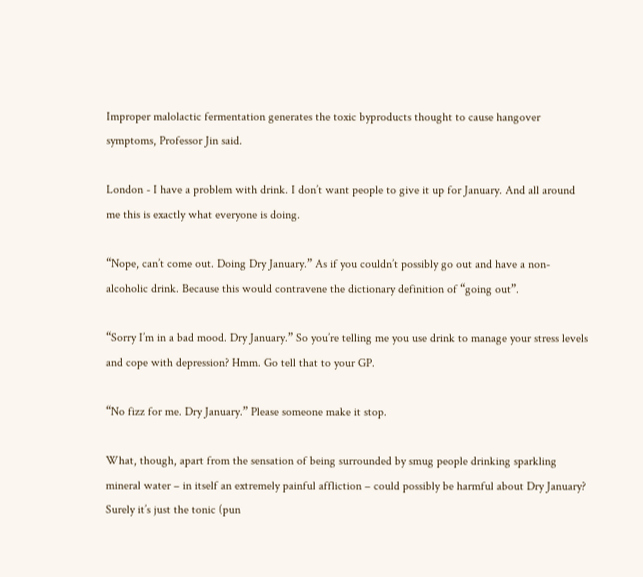Improper malolactic fermentation generates the toxic byproducts thought to cause hangover symptoms, Professor Jin said.

London - I have a problem with drink. I don’t want people to give it up for January. And all around me this is exactly what everyone is doing.

“Nope, can’t come out. Doing Dry January.” As if you couldn’t possibly go out and have a non-alcoholic drink. Because this would contravene the dictionary definition of “going out”.

“Sorry I’m in a bad mood. Dry January.” So you’re telling me you use drink to manage your stress levels and cope with depression? Hmm. Go tell that to your GP.

“No fizz for me. Dry January.” Please someone make it stop.

What, though, apart from the sensation of being surrounded by smug people drinking sparkling mineral water – in itself an extremely painful affliction – could possibly be harmful about Dry January? Surely it’s just the tonic (pun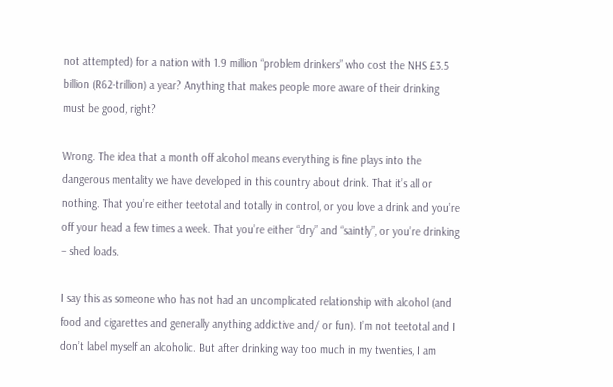not attempted) for a nation with 1.9 million “problem drinkers” who cost the NHS £3.5 billion (R62-trillion) a year? Anything that makes people more aware of their drinking must be good, right?

Wrong. The idea that a month off alcohol means everything is fine plays into the dangerous mentality we have developed in this country about drink. That it’s all or nothing. That you’re either teetotal and totally in control, or you love a drink and you’re off your head a few times a week. That you’re either “dry” and “saintly”, or you’re drinking – shed loads.

I say this as someone who has not had an uncomplicated relationship with alcohol (and food and cigarettes and generally anything addictive and/ or fun). I’m not teetotal and I don’t label myself an alcoholic. But after drinking way too much in my twenties, I am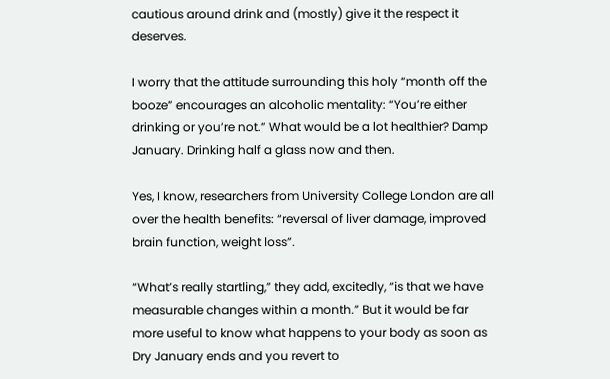cautious around drink and (mostly) give it the respect it deserves.

I worry that the attitude surrounding this holy “month off the booze” encourages an alcoholic mentality: “You’re either drinking or you’re not.” What would be a lot healthier? Damp January. Drinking half a glass now and then.

Yes, I know, researchers from University College London are all over the health benefits: “reversal of liver damage, improved brain function, weight loss”.

“What’s really startling,” they add, excitedly, “is that we have measurable changes within a month.” But it would be far more useful to know what happens to your body as soon as Dry January ends and you revert to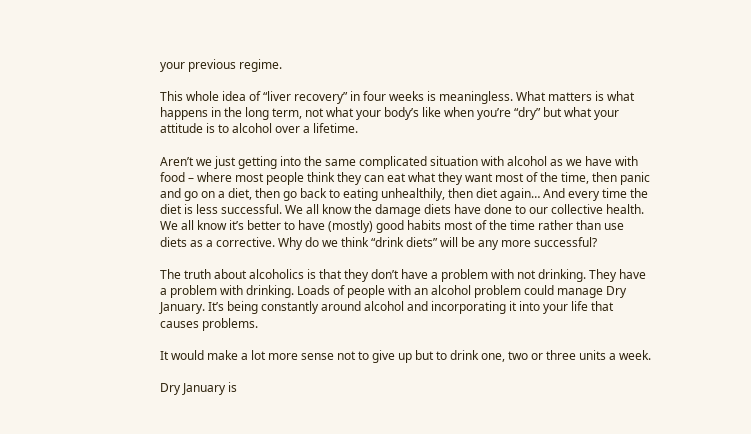your previous regime.

This whole idea of “liver recovery” in four weeks is meaningless. What matters is what happens in the long term, not what your body’s like when you’re “dry” but what your attitude is to alcohol over a lifetime.

Aren’t we just getting into the same complicated situation with alcohol as we have with food – where most people think they can eat what they want most of the time, then panic and go on a diet, then go back to eating unhealthily, then diet again… And every time the diet is less successful. We all know the damage diets have done to our collective health. We all know it’s better to have (mostly) good habits most of the time rather than use diets as a corrective. Why do we think “drink diets” will be any more successful?

The truth about alcoholics is that they don’t have a problem with not drinking. They have a problem with drinking. Loads of people with an alcohol problem could manage Dry January. It’s being constantly around alcohol and incorporating it into your life that causes problems.

It would make a lot more sense not to give up but to drink one, two or three units a week.

Dry January is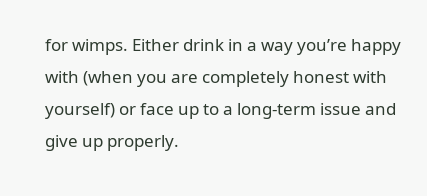for wimps. Either drink in a way you’re happy with (when you are completely honest with yourself) or face up to a long-term issue and give up properly.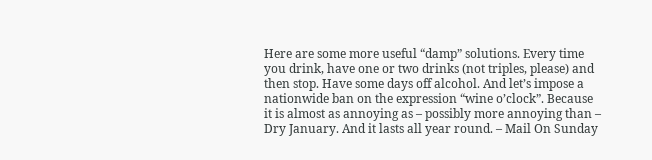Here are some more useful “damp” solutions. Every time you drink, have one or two drinks (not triples, please) and then stop. Have some days off alcohol. And let’s impose a nationwide ban on the expression “wine o’clock”. Because it is almost as annoying as – possibly more annoying than – Dry January. And it lasts all year round. – Mail On Sunday